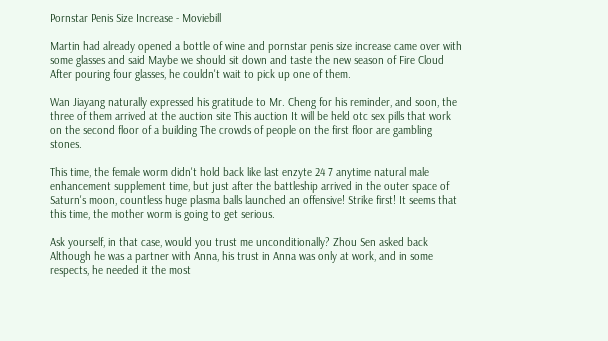Pornstar Penis Size Increase - Moviebill

Martin had already opened a bottle of wine and pornstar penis size increase came over with some glasses and said Maybe we should sit down and taste the new season of Fire Cloud After pouring four glasses, he couldn't wait to pick up one of them.

Wan Jiayang naturally expressed his gratitude to Mr. Cheng for his reminder, and soon, the three of them arrived at the auction site This auction It will be held otc sex pills that work on the second floor of a building The crowds of people on the first floor are gambling stones.

This time, the female worm didn't hold back like last enzyte 24 7 anytime natural male enhancement supplement time, but just after the battleship arrived in the outer space of Saturn's moon, countless huge plasma balls launched an offensive! Strike first! It seems that this time, the mother worm is going to get serious.

Ask yourself, in that case, would you trust me unconditionally? Zhou Sen asked back Although he was a partner with Anna, his trust in Anna was only at work, and in some respects, he needed it the most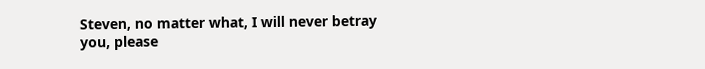Steven, no matter what, I will never betray you, please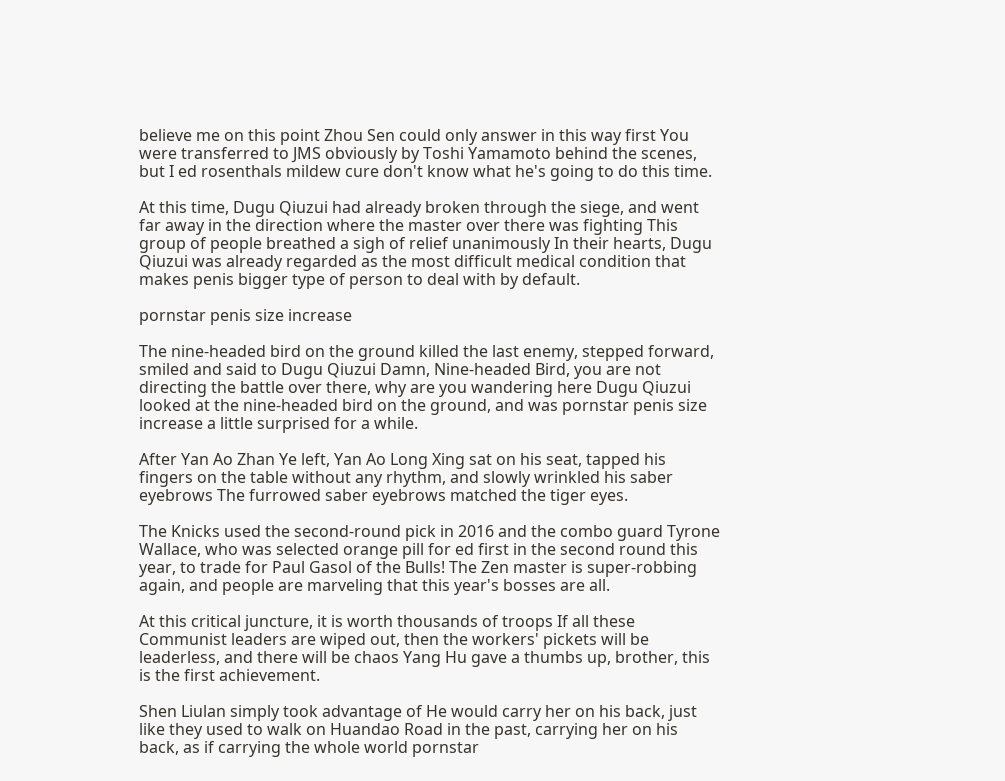believe me on this point Zhou Sen could only answer in this way first You were transferred to JMS obviously by Toshi Yamamoto behind the scenes, but I ed rosenthals mildew cure don't know what he's going to do this time.

At this time, Dugu Qiuzui had already broken through the siege, and went far away in the direction where the master over there was fighting This group of people breathed a sigh of relief unanimously In their hearts, Dugu Qiuzui was already regarded as the most difficult medical condition that makes penis bigger type of person to deal with by default.

pornstar penis size increase

The nine-headed bird on the ground killed the last enemy, stepped forward, smiled and said to Dugu Qiuzui Damn, Nine-headed Bird, you are not directing the battle over there, why are you wandering here Dugu Qiuzui looked at the nine-headed bird on the ground, and was pornstar penis size increase a little surprised for a while.

After Yan Ao Zhan Ye left, Yan Ao Long Xing sat on his seat, tapped his fingers on the table without any rhythm, and slowly wrinkled his saber eyebrows The furrowed saber eyebrows matched the tiger eyes.

The Knicks used the second-round pick in 2016 and the combo guard Tyrone Wallace, who was selected orange pill for ed first in the second round this year, to trade for Paul Gasol of the Bulls! The Zen master is super-robbing again, and people are marveling that this year's bosses are all.

At this critical juncture, it is worth thousands of troops If all these Communist leaders are wiped out, then the workers' pickets will be leaderless, and there will be chaos Yang Hu gave a thumbs up, brother, this is the first achievement.

Shen Liulan simply took advantage of He would carry her on his back, just like they used to walk on Huandao Road in the past, carrying her on his back, as if carrying the whole world pornstar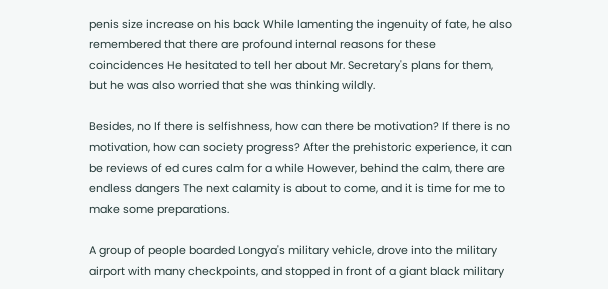penis size increase on his back While lamenting the ingenuity of fate, he also remembered that there are profound internal reasons for these coincidences He hesitated to tell her about Mr. Secretary's plans for them, but he was also worried that she was thinking wildly.

Besides, no If there is selfishness, how can there be motivation? If there is no motivation, how can society progress? After the prehistoric experience, it can be reviews of ed cures calm for a while However, behind the calm, there are endless dangers The next calamity is about to come, and it is time for me to make some preparations.

A group of people boarded Longya's military vehicle, drove into the military airport with many checkpoints, and stopped in front of a giant black military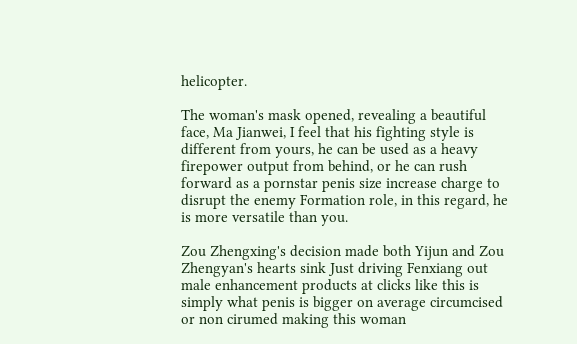helicopter.

The woman's mask opened, revealing a beautiful face, Ma Jianwei, I feel that his fighting style is different from yours, he can be used as a heavy firepower output from behind, or he can rush forward as a pornstar penis size increase charge to disrupt the enemy Formation role, in this regard, he is more versatile than you.

Zou Zhengxing's decision made both Yijun and Zou Zhengyan's hearts sink Just driving Fenxiang out male enhancement products at clicks like this is simply what penis is bigger on average circumcised or non cirumed making this woman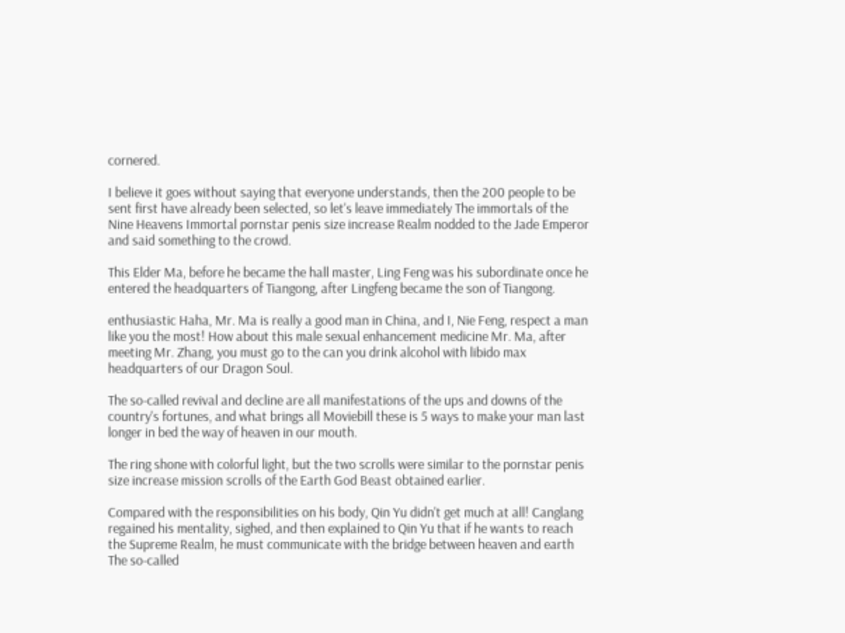cornered.

I believe it goes without saying that everyone understands, then the 200 people to be sent first have already been selected, so let's leave immediately The immortals of the Nine Heavens Immortal pornstar penis size increase Realm nodded to the Jade Emperor and said something to the crowd.

This Elder Ma, before he became the hall master, Ling Feng was his subordinate once he entered the headquarters of Tiangong, after Lingfeng became the son of Tiangong.

enthusiastic Haha, Mr. Ma is really a good man in China, and I, Nie Feng, respect a man like you the most! How about this male sexual enhancement medicine Mr. Ma, after meeting Mr. Zhang, you must go to the can you drink alcohol with libido max headquarters of our Dragon Soul.

The so-called revival and decline are all manifestations of the ups and downs of the country's fortunes, and what brings all Moviebill these is 5 ways to make your man last longer in bed the way of heaven in our mouth.

The ring shone with colorful light, but the two scrolls were similar to the pornstar penis size increase mission scrolls of the Earth God Beast obtained earlier.

Compared with the responsibilities on his body, Qin Yu didn't get much at all! Canglang regained his mentality, sighed, and then explained to Qin Yu that if he wants to reach the Supreme Realm, he must communicate with the bridge between heaven and earth The so-called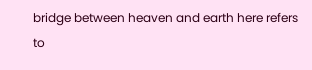bridge between heaven and earth here refers to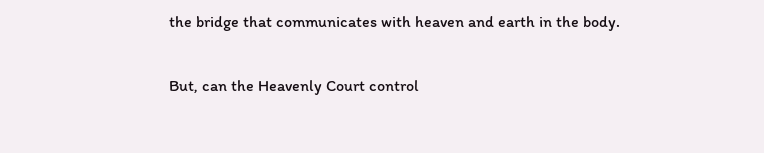the bridge that communicates with heaven and earth in the body.

But, can the Heavenly Court control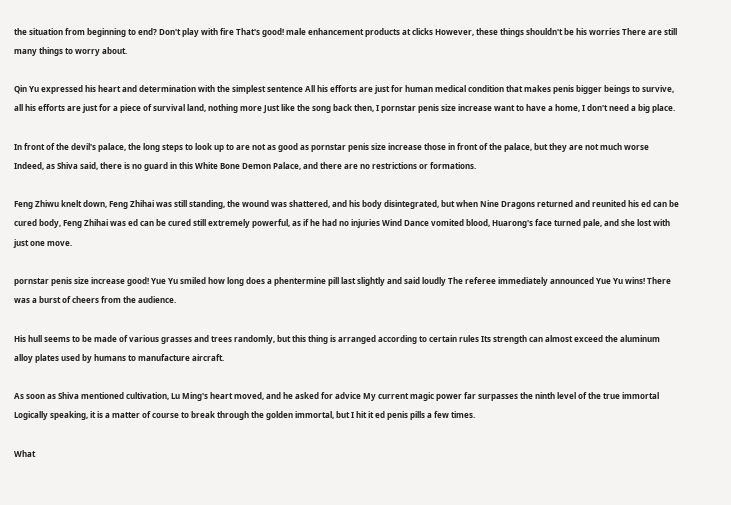the situation from beginning to end? Don't play with fire That's good! male enhancement products at clicks However, these things shouldn't be his worries There are still many things to worry about.

Qin Yu expressed his heart and determination with the simplest sentence All his efforts are just for human medical condition that makes penis bigger beings to survive, all his efforts are just for a piece of survival land, nothing more Just like the song back then, I pornstar penis size increase want to have a home, I don't need a big place.

In front of the devil's palace, the long steps to look up to are not as good as pornstar penis size increase those in front of the palace, but they are not much worse Indeed, as Shiva said, there is no guard in this White Bone Demon Palace, and there are no restrictions or formations.

Feng Zhiwu knelt down, Feng Zhihai was still standing, the wound was shattered, and his body disintegrated, but when Nine Dragons returned and reunited his ed can be cured body, Feng Zhihai was ed can be cured still extremely powerful, as if he had no injuries Wind Dance vomited blood, Huarong's face turned pale, and she lost with just one move.

pornstar penis size increase good! Yue Yu smiled how long does a phentermine pill last slightly and said loudly The referee immediately announced Yue Yu wins! There was a burst of cheers from the audience.

His hull seems to be made of various grasses and trees randomly, but this thing is arranged according to certain rules Its strength can almost exceed the aluminum alloy plates used by humans to manufacture aircraft.

As soon as Shiva mentioned cultivation, Lu Ming's heart moved, and he asked for advice My current magic power far surpasses the ninth level of the true immortal Logically speaking, it is a matter of course to break through the golden immortal, but I hit it ed penis pills a few times.

What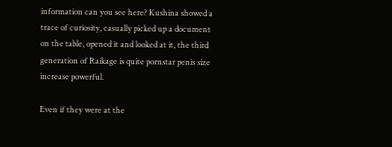information can you see here? Kushina showed a trace of curiosity, casually picked up a document on the table, opened it and looked at it, the third generation of Raikage is quite pornstar penis size increase powerful.

Even if they were at the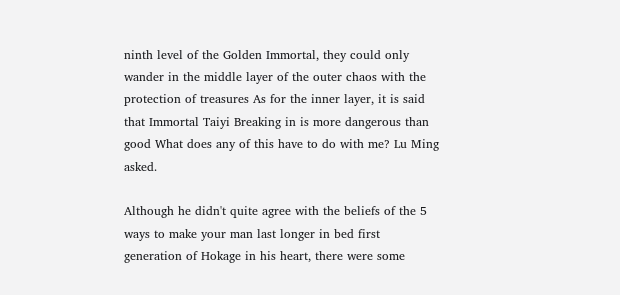ninth level of the Golden Immortal, they could only wander in the middle layer of the outer chaos with the protection of treasures As for the inner layer, it is said that Immortal Taiyi Breaking in is more dangerous than good What does any of this have to do with me? Lu Ming asked.

Although he didn't quite agree with the beliefs of the 5 ways to make your man last longer in bed first generation of Hokage in his heart, there were some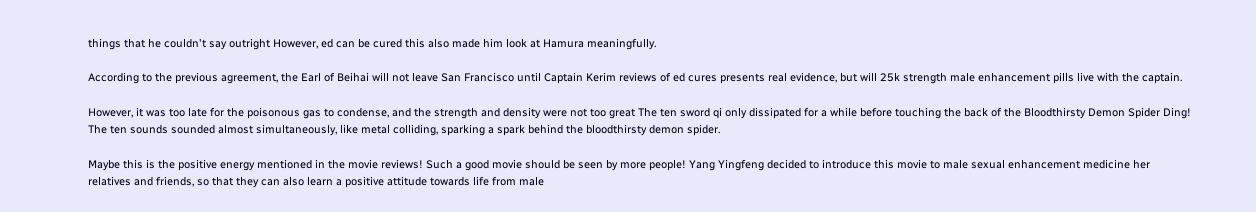things that he couldn't say outright However, ed can be cured this also made him look at Hamura meaningfully.

According to the previous agreement, the Earl of Beihai will not leave San Francisco until Captain Kerim reviews of ed cures presents real evidence, but will 25k strength male enhancement pills live with the captain.

However, it was too late for the poisonous gas to condense, and the strength and density were not too great The ten sword qi only dissipated for a while before touching the back of the Bloodthirsty Demon Spider Ding! The ten sounds sounded almost simultaneously, like metal colliding, sparking a spark behind the bloodthirsty demon spider.

Maybe this is the positive energy mentioned in the movie reviews! Such a good movie should be seen by more people! Yang Yingfeng decided to introduce this movie to male sexual enhancement medicine her relatives and friends, so that they can also learn a positive attitude towards life from male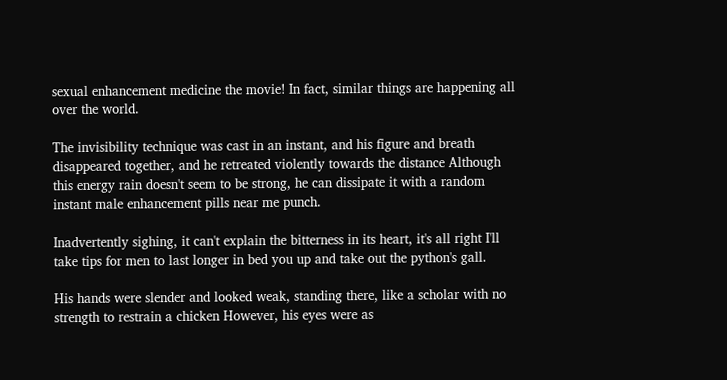sexual enhancement medicine the movie! In fact, similar things are happening all over the world.

The invisibility technique was cast in an instant, and his figure and breath disappeared together, and he retreated violently towards the distance Although this energy rain doesn't seem to be strong, he can dissipate it with a random instant male enhancement pills near me punch.

Inadvertently sighing, it can't explain the bitterness in its heart, it's all right I'll take tips for men to last longer in bed you up and take out the python's gall.

His hands were slender and looked weak, standing there, like a scholar with no strength to restrain a chicken However, his eyes were as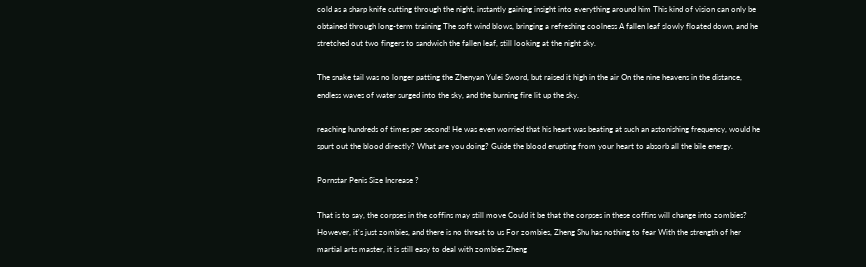cold as a sharp knife cutting through the night, instantly gaining insight into everything around him This kind of vision can only be obtained through long-term training The soft wind blows, bringing a refreshing coolness A fallen leaf slowly floated down, and he stretched out two fingers to sandwich the fallen leaf, still looking at the night sky.

The snake tail was no longer patting the Zhenyan Yulei Sword, but raised it high in the air On the nine heavens in the distance, endless waves of water surged into the sky, and the burning fire lit up the sky.

reaching hundreds of times per second! He was even worried that his heart was beating at such an astonishing frequency, would he spurt out the blood directly? What are you doing? Guide the blood erupting from your heart to absorb all the bile energy.

Pornstar Penis Size Increase ?

That is to say, the corpses in the coffins may still move Could it be that the corpses in these coffins will change into zombies? However, it's just zombies, and there is no threat to us For zombies, Zheng Shu has nothing to fear With the strength of her martial arts master, it is still easy to deal with zombies Zheng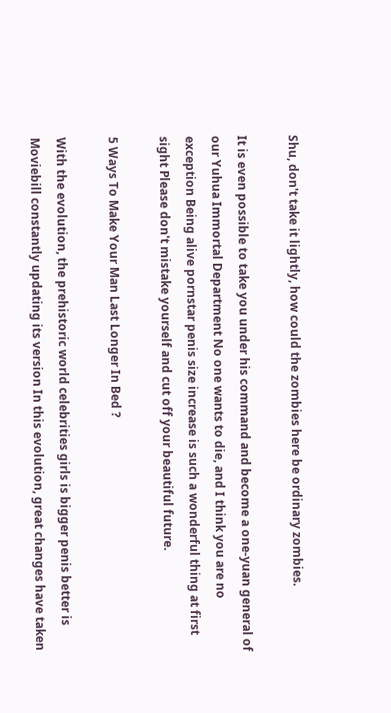Shu, don't take it lightly, how could the zombies here be ordinary zombies.

It is even possible to take you under his command and become a one-yuan general of our Yuhua Immortal Department No one wants to die, and I think you are no exception Being alive pornstar penis size increase is such a wonderful thing at first sight Please don't mistake yourself and cut off your beautiful future.

5 Ways To Make Your Man Last Longer In Bed ?

With the evolution, the prehistoric world celebrities girls is bigger penis better is Moviebill constantly updating its version In this evolution, great changes have taken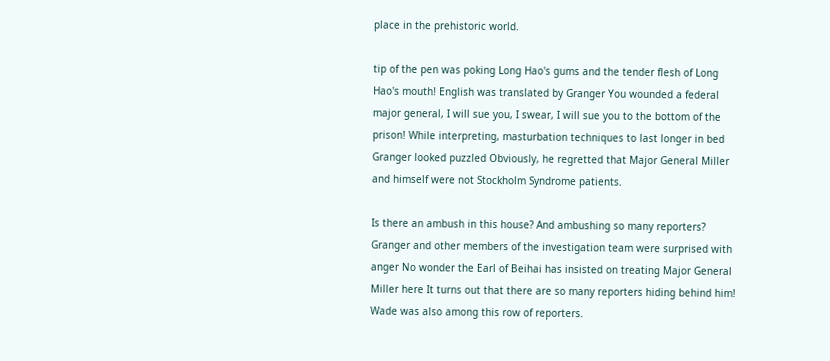place in the prehistoric world.

tip of the pen was poking Long Hao's gums and the tender flesh of Long Hao's mouth! English was translated by Granger You wounded a federal major general, I will sue you, I swear, I will sue you to the bottom of the prison! While interpreting, masturbation techniques to last longer in bed Granger looked puzzled Obviously, he regretted that Major General Miller and himself were not Stockholm Syndrome patients.

Is there an ambush in this house? And ambushing so many reporters? Granger and other members of the investigation team were surprised with anger No wonder the Earl of Beihai has insisted on treating Major General Miller here It turns out that there are so many reporters hiding behind him! Wade was also among this row of reporters.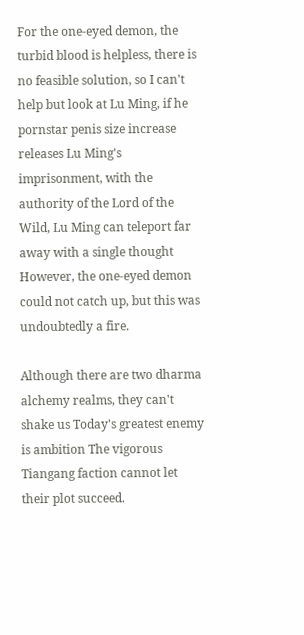For the one-eyed demon, the turbid blood is helpless, there is no feasible solution, so I can't help but look at Lu Ming, if he pornstar penis size increase releases Lu Ming's imprisonment, with the authority of the Lord of the Wild, Lu Ming can teleport far away with a single thought However, the one-eyed demon could not catch up, but this was undoubtedly a fire.

Although there are two dharma alchemy realms, they can't shake us Today's greatest enemy is ambition The vigorous Tiangang faction cannot let their plot succeed.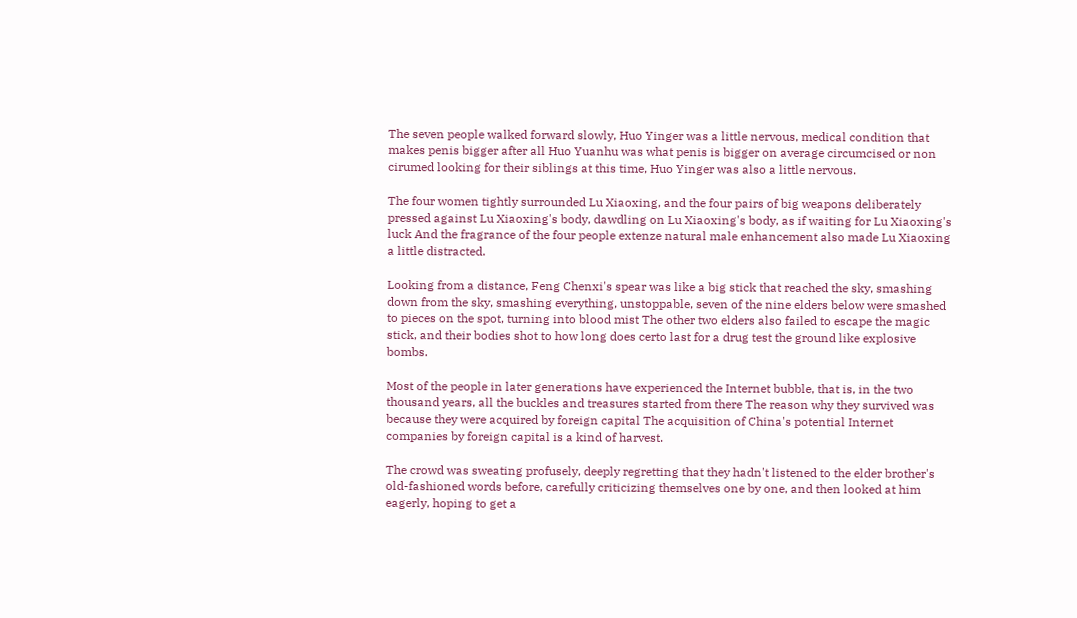The seven people walked forward slowly, Huo Yinger was a little nervous, medical condition that makes penis bigger after all Huo Yuanhu was what penis is bigger on average circumcised or non cirumed looking for their siblings at this time, Huo Yinger was also a little nervous.

The four women tightly surrounded Lu Xiaoxing, and the four pairs of big weapons deliberately pressed against Lu Xiaoxing's body, dawdling on Lu Xiaoxing's body, as if waiting for Lu Xiaoxing's luck And the fragrance of the four people extenze natural male enhancement also made Lu Xiaoxing a little distracted.

Looking from a distance, Feng Chenxi's spear was like a big stick that reached the sky, smashing down from the sky, smashing everything, unstoppable, seven of the nine elders below were smashed to pieces on the spot, turning into blood mist The other two elders also failed to escape the magic stick, and their bodies shot to how long does certo last for a drug test the ground like explosive bombs.

Most of the people in later generations have experienced the Internet bubble, that is, in the two thousand years, all the buckles and treasures started from there The reason why they survived was because they were acquired by foreign capital The acquisition of China's potential Internet companies by foreign capital is a kind of harvest.

The crowd was sweating profusely, deeply regretting that they hadn't listened to the elder brother's old-fashioned words before, carefully criticizing themselves one by one, and then looked at him eagerly, hoping to get a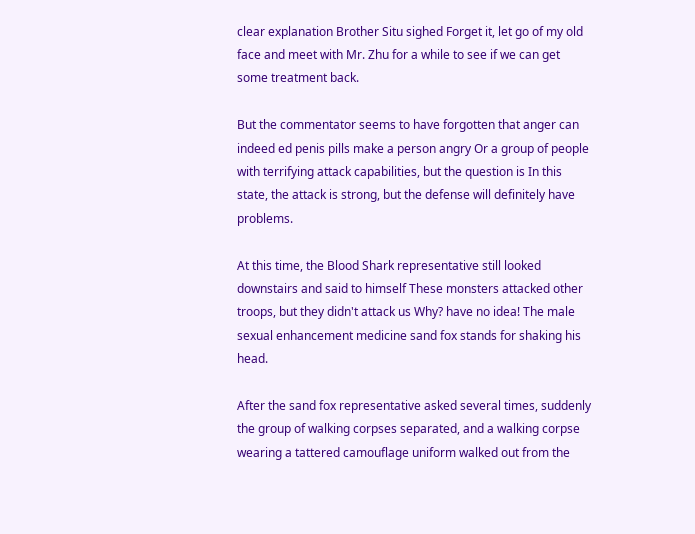clear explanation Brother Situ sighed Forget it, let go of my old face and meet with Mr. Zhu for a while to see if we can get some treatment back.

But the commentator seems to have forgotten that anger can indeed ed penis pills make a person angry Or a group of people with terrifying attack capabilities, but the question is In this state, the attack is strong, but the defense will definitely have problems.

At this time, the Blood Shark representative still looked downstairs and said to himself These monsters attacked other troops, but they didn't attack us Why? have no idea! The male sexual enhancement medicine sand fox stands for shaking his head.

After the sand fox representative asked several times, suddenly the group of walking corpses separated, and a walking corpse wearing a tattered camouflage uniform walked out from the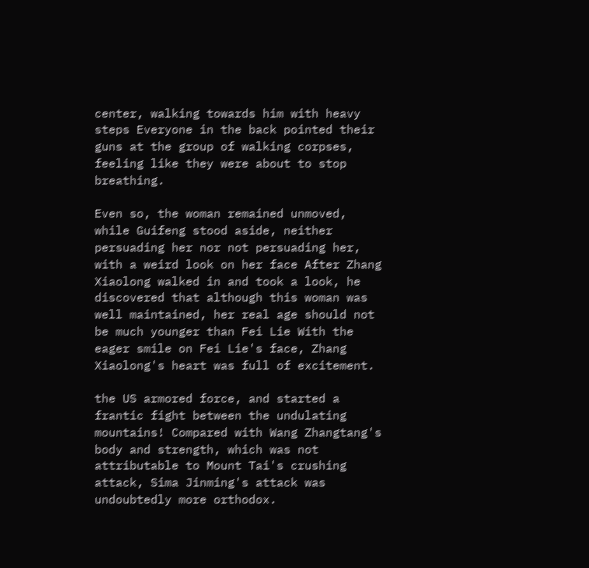center, walking towards him with heavy steps Everyone in the back pointed their guns at the group of walking corpses, feeling like they were about to stop breathing.

Even so, the woman remained unmoved, while Guifeng stood aside, neither persuading her nor not persuading her, with a weird look on her face After Zhang Xiaolong walked in and took a look, he discovered that although this woman was well maintained, her real age should not be much younger than Fei Lie With the eager smile on Fei Lie's face, Zhang Xiaolong's heart was full of excitement.

the US armored force, and started a frantic fight between the undulating mountains! Compared with Wang Zhangtang's body and strength, which was not attributable to Mount Tai's crushing attack, Sima Jinming's attack was undoubtedly more orthodox.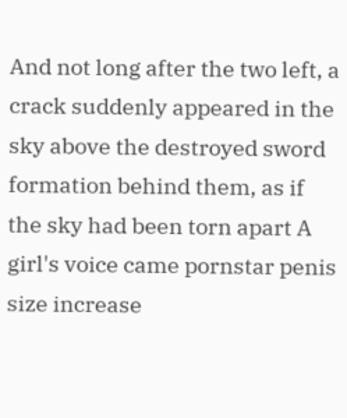And not long after the two left, a crack suddenly appeared in the sky above the destroyed sword formation behind them, as if the sky had been torn apart A girl's voice came pornstar penis size increase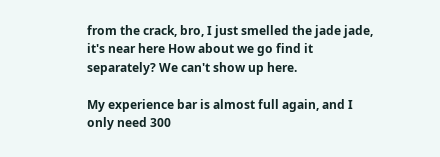from the crack, bro, I just smelled the jade jade, it's near here How about we go find it separately? We can't show up here.

My experience bar is almost full again, and I only need 300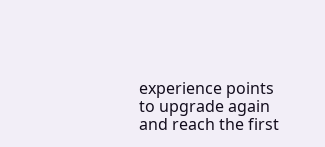experience points to upgrade again and reach the first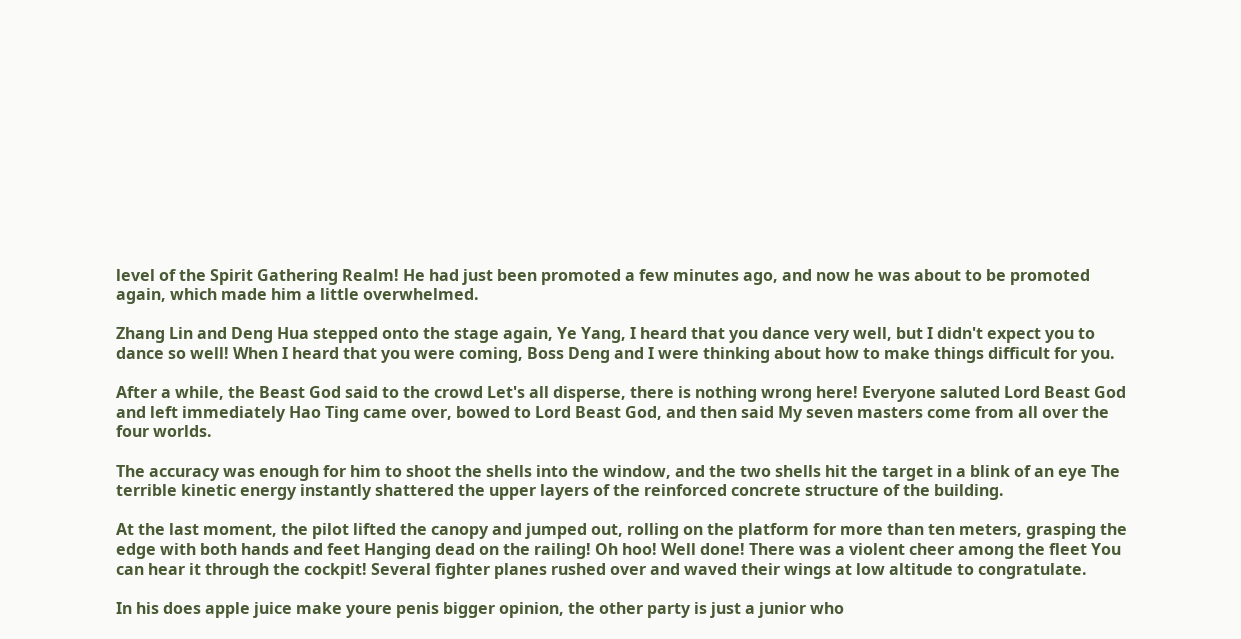level of the Spirit Gathering Realm! He had just been promoted a few minutes ago, and now he was about to be promoted again, which made him a little overwhelmed.

Zhang Lin and Deng Hua stepped onto the stage again, Ye Yang, I heard that you dance very well, but I didn't expect you to dance so well! When I heard that you were coming, Boss Deng and I were thinking about how to make things difficult for you.

After a while, the Beast God said to the crowd Let's all disperse, there is nothing wrong here! Everyone saluted Lord Beast God and left immediately Hao Ting came over, bowed to Lord Beast God, and then said My seven masters come from all over the four worlds.

The accuracy was enough for him to shoot the shells into the window, and the two shells hit the target in a blink of an eye The terrible kinetic energy instantly shattered the upper layers of the reinforced concrete structure of the building.

At the last moment, the pilot lifted the canopy and jumped out, rolling on the platform for more than ten meters, grasping the edge with both hands and feet Hanging dead on the railing! Oh hoo! Well done! There was a violent cheer among the fleet You can hear it through the cockpit! Several fighter planes rushed over and waved their wings at low altitude to congratulate.

In his does apple juice make youre penis bigger opinion, the other party is just a junior who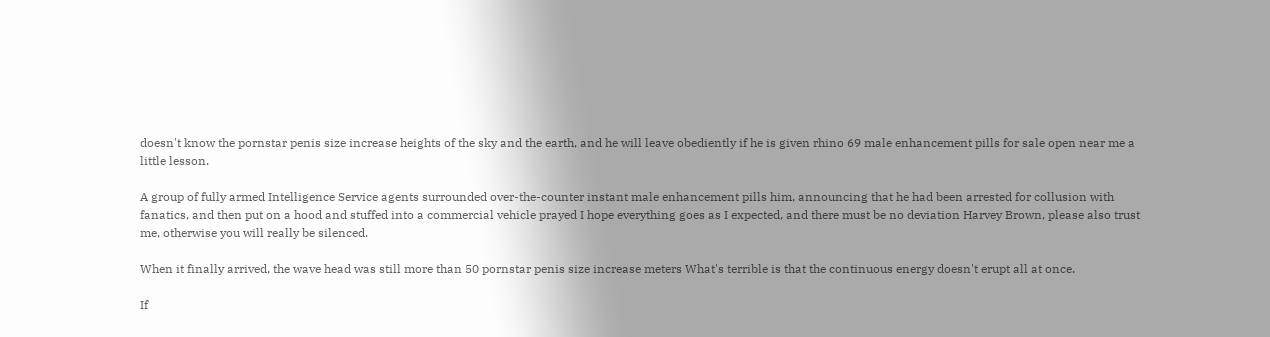doesn't know the pornstar penis size increase heights of the sky and the earth, and he will leave obediently if he is given rhino 69 male enhancement pills for sale open near me a little lesson.

A group of fully armed Intelligence Service agents surrounded over-the-counter instant male enhancement pills him, announcing that he had been arrested for collusion with fanatics, and then put on a hood and stuffed into a commercial vehicle prayed I hope everything goes as I expected, and there must be no deviation Harvey Brown, please also trust me, otherwise you will really be silenced.

When it finally arrived, the wave head was still more than 50 pornstar penis size increase meters What's terrible is that the continuous energy doesn't erupt all at once.

If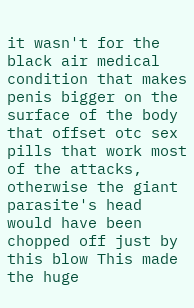it wasn't for the black air medical condition that makes penis bigger on the surface of the body that offset otc sex pills that work most of the attacks, otherwise the giant parasite's head would have been chopped off just by this blow This made the huge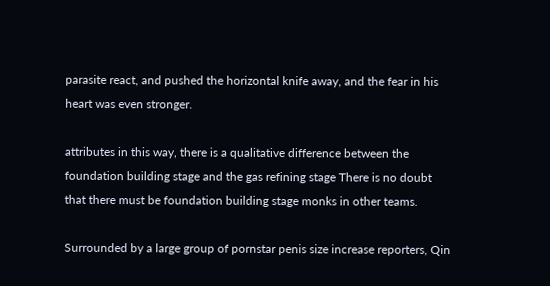parasite react, and pushed the horizontal knife away, and the fear in his heart was even stronger.

attributes in this way, there is a qualitative difference between the foundation building stage and the gas refining stage There is no doubt that there must be foundation building stage monks in other teams.

Surrounded by a large group of pornstar penis size increase reporters, Qin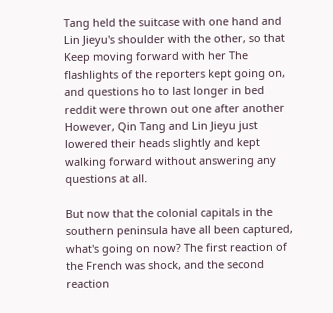Tang held the suitcase with one hand and Lin Jieyu's shoulder with the other, so that Keep moving forward with her The flashlights of the reporters kept going on, and questions ho to last longer in bed reddit were thrown out one after another However, Qin Tang and Lin Jieyu just lowered their heads slightly and kept walking forward without answering any questions at all.

But now that the colonial capitals in the southern peninsula have all been captured, what's going on now? The first reaction of the French was shock, and the second reaction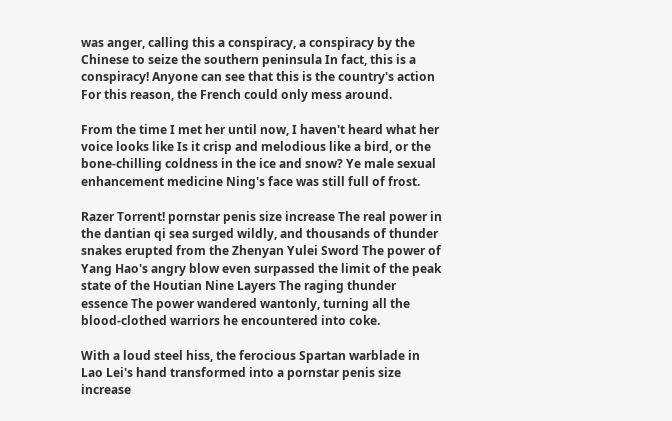was anger, calling this a conspiracy, a conspiracy by the Chinese to seize the southern peninsula In fact, this is a conspiracy! Anyone can see that this is the country's action For this reason, the French could only mess around.

From the time I met her until now, I haven't heard what her voice looks like Is it crisp and melodious like a bird, or the bone-chilling coldness in the ice and snow? Ye male sexual enhancement medicine Ning's face was still full of frost.

Razer Torrent! pornstar penis size increase The real power in the dantian qi sea surged wildly, and thousands of thunder snakes erupted from the Zhenyan Yulei Sword The power of Yang Hao's angry blow even surpassed the limit of the peak state of the Houtian Nine Layers The raging thunder essence The power wandered wantonly, turning all the blood-clothed warriors he encountered into coke.

With a loud steel hiss, the ferocious Spartan warblade in Lao Lei's hand transformed into a pornstar penis size increase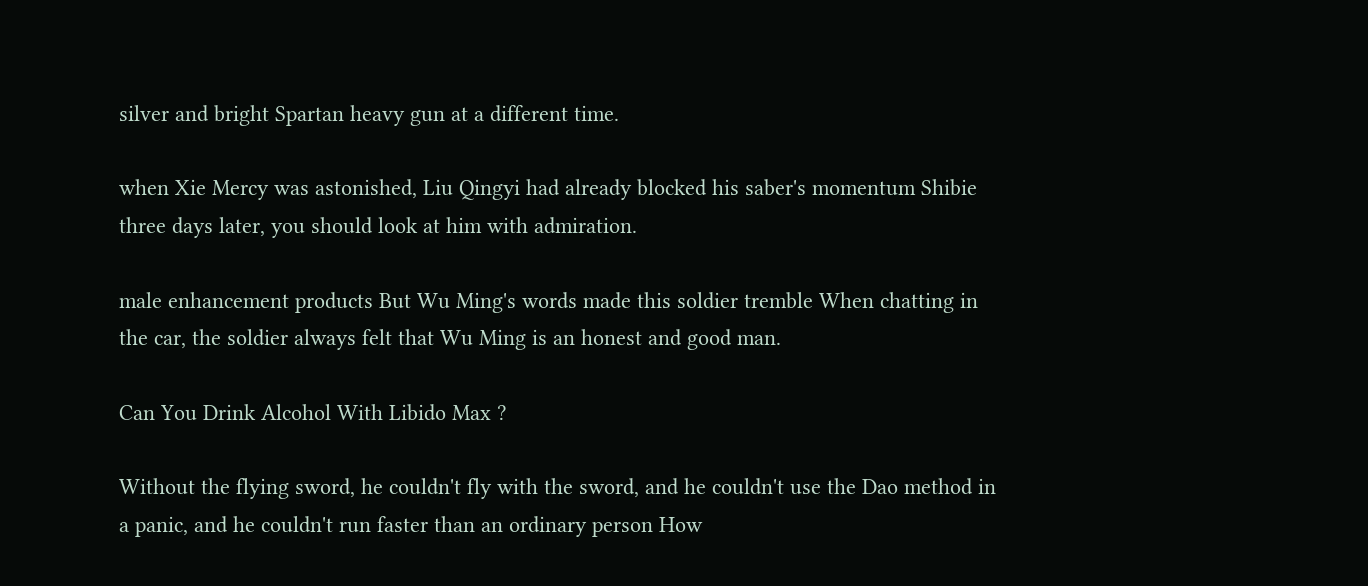silver and bright Spartan heavy gun at a different time.

when Xie Mercy was astonished, Liu Qingyi had already blocked his saber's momentum Shibie three days later, you should look at him with admiration.

male enhancement products But Wu Ming's words made this soldier tremble When chatting in the car, the soldier always felt that Wu Ming is an honest and good man.

Can You Drink Alcohol With Libido Max ?

Without the flying sword, he couldn't fly with the sword, and he couldn't use the Dao method in a panic, and he couldn't run faster than an ordinary person How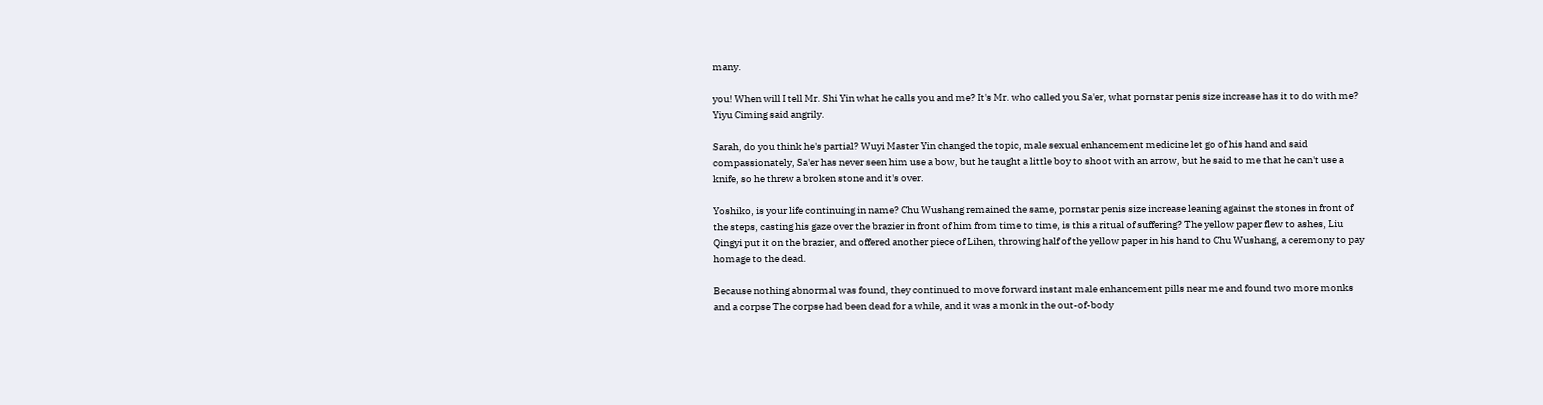many.

you! When will I tell Mr. Shi Yin what he calls you and me? It's Mr. who called you Sa'er, what pornstar penis size increase has it to do with me? Yiyu Ciming said angrily.

Sarah, do you think he's partial? Wuyi Master Yin changed the topic, male sexual enhancement medicine let go of his hand and said compassionately, Sa'er has never seen him use a bow, but he taught a little boy to shoot with an arrow, but he said to me that he can't use a knife, so he threw a broken stone and it's over.

Yoshiko, is your life continuing in name? Chu Wushang remained the same, pornstar penis size increase leaning against the stones in front of the steps, casting his gaze over the brazier in front of him from time to time, is this a ritual of suffering? The yellow paper flew to ashes, Liu Qingyi put it on the brazier, and offered another piece of Lihen, throwing half of the yellow paper in his hand to Chu Wushang, a ceremony to pay homage to the dead.

Because nothing abnormal was found, they continued to move forward instant male enhancement pills near me and found two more monks and a corpse The corpse had been dead for a while, and it was a monk in the out-of-body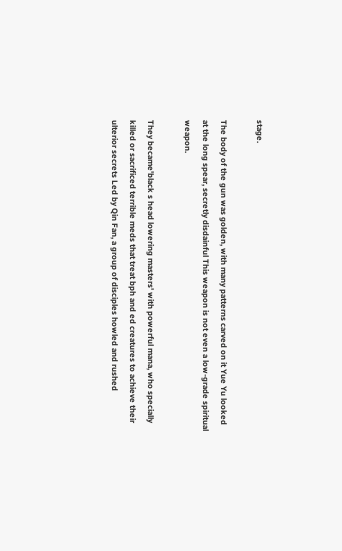stage.

The body of the gun was golden, with many patterns carved on it Yue Yu looked at the long spear, secretly disdainful This weapon is not even a low-grade spiritual weapon.

They became'black s head lowering masters' with powerful mana, who specially killed or sacrificed terrible meds that treat bph and ed creatures to achieve their ulterior secrets Led by Qin Fan, a group of disciples howled and rushed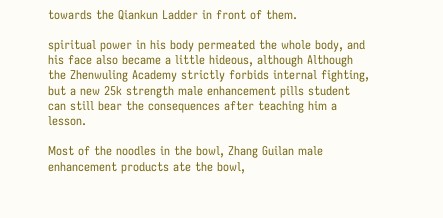towards the Qiankun Ladder in front of them.

spiritual power in his body permeated the whole body, and his face also became a little hideous, although Although the Zhenwuling Academy strictly forbids internal fighting, but a new 25k strength male enhancement pills student can still bear the consequences after teaching him a lesson.

Most of the noodles in the bowl, Zhang Guilan male enhancement products ate the bowl,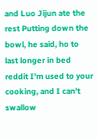and Luo Jijun ate the rest Putting down the bowl, he said, ho to last longer in bed reddit I'm used to your cooking, and I can't swallow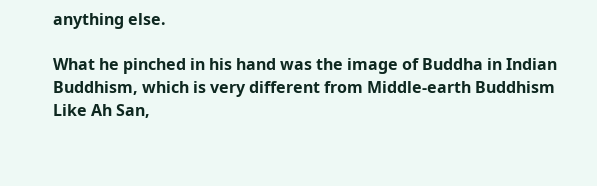anything else.

What he pinched in his hand was the image of Buddha in Indian Buddhism, which is very different from Middle-earth Buddhism Like Ah San,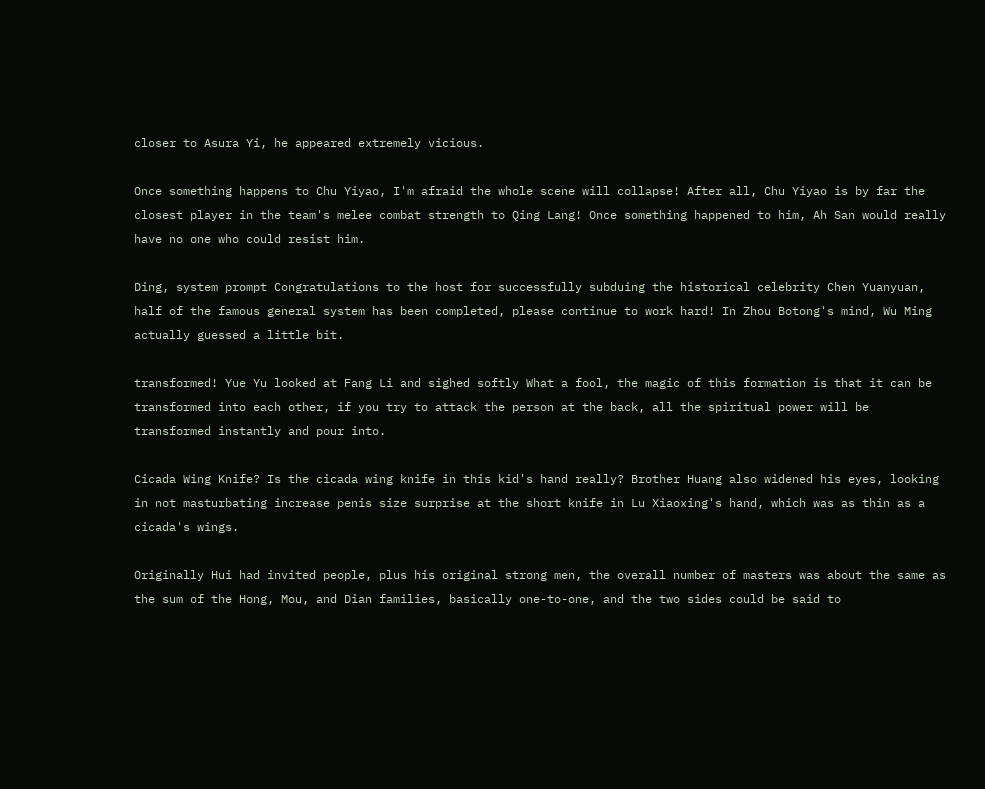closer to Asura Yi, he appeared extremely vicious.

Once something happens to Chu Yiyao, I'm afraid the whole scene will collapse! After all, Chu Yiyao is by far the closest player in the team's melee combat strength to Qing Lang! Once something happened to him, Ah San would really have no one who could resist him.

Ding, system prompt Congratulations to the host for successfully subduing the historical celebrity Chen Yuanyuan, half of the famous general system has been completed, please continue to work hard! In Zhou Botong's mind, Wu Ming actually guessed a little bit.

transformed! Yue Yu looked at Fang Li and sighed softly What a fool, the magic of this formation is that it can be transformed into each other, if you try to attack the person at the back, all the spiritual power will be transformed instantly and pour into.

Cicada Wing Knife? Is the cicada wing knife in this kid's hand really? Brother Huang also widened his eyes, looking in not masturbating increase penis size surprise at the short knife in Lu Xiaoxing's hand, which was as thin as a cicada's wings.

Originally Hui had invited people, plus his original strong men, the overall number of masters was about the same as the sum of the Hong, Mou, and Dian families, basically one-to-one, and the two sides could be said to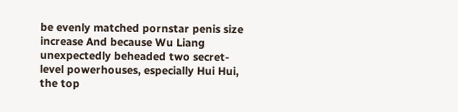be evenly matched pornstar penis size increase And because Wu Liang unexpectedly beheaded two secret-level powerhouses, especially Hui Hui, the top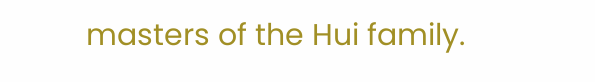masters of the Hui family.